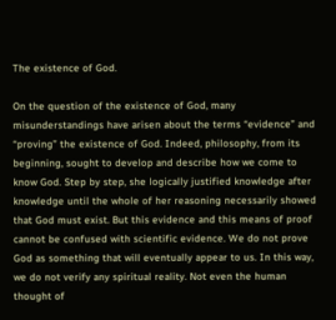The existence of God.

On the question of the existence of God, many misunderstandings have arisen about the terms “evidence” and “proving” the existence of God. Indeed, philosophy, from its beginning, sought to develop and describe how we come to know God. Step by step, she logically justified knowledge after knowledge until the whole of her reasoning necessarily showed that God must exist. But this evidence and this means of proof cannot be confused with scientific evidence. We do not prove God as something that will eventually appear to us. In this way, we do not verify any spiritual reality. Not even the human thought of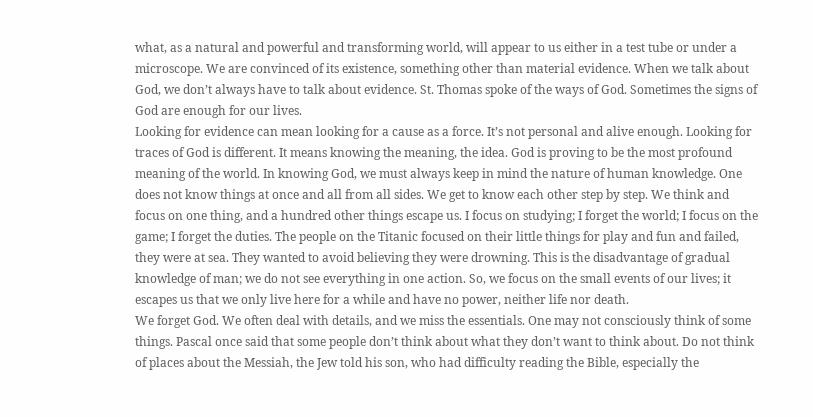what, as a natural and powerful and transforming world, will appear to us either in a test tube or under a microscope. We are convinced of its existence, something other than material evidence. When we talk about God, we don’t always have to talk about evidence. St. Thomas spoke of the ways of God. Sometimes the signs of God are enough for our lives.
Looking for evidence can mean looking for a cause as a force. It’s not personal and alive enough. Looking for traces of God is different. It means knowing the meaning, the idea. God is proving to be the most profound meaning of the world. In knowing God, we must always keep in mind the nature of human knowledge. One does not know things at once and all from all sides. We get to know each other step by step. We think and focus on one thing, and a hundred other things escape us. I focus on studying; I forget the world; I focus on the game; I forget the duties. The people on the Titanic focused on their little things for play and fun and failed, they were at sea. They wanted to avoid believing they were drowning. This is the disadvantage of gradual knowledge of man; we do not see everything in one action. So, we focus on the small events of our lives; it escapes us that we only live here for a while and have no power, neither life nor death.
We forget God. We often deal with details, and we miss the essentials. One may not consciously think of some things. Pascal once said that some people don’t think about what they don’t want to think about. Do not think of places about the Messiah, the Jew told his son, who had difficulty reading the Bible, especially the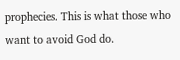prophecies. This is what those who want to avoid God do.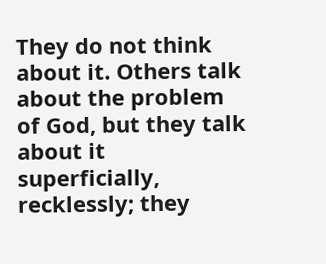They do not think about it. Others talk about the problem of God, but they talk about it superficially, recklessly; they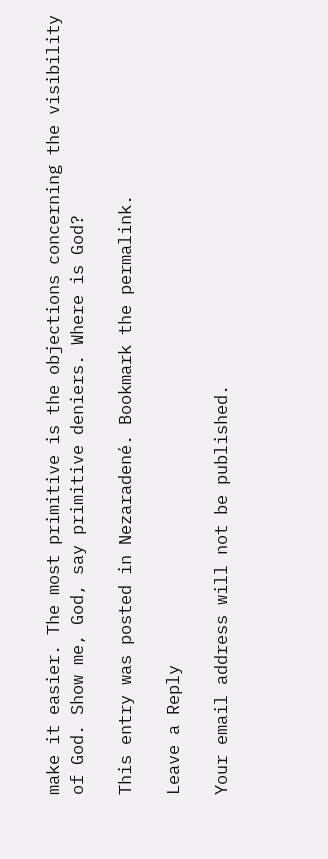make it easier. The most primitive is the objections concerning the visibility of God. Show me, God, say primitive deniers. Where is God?

This entry was posted in Nezaradené. Bookmark the permalink.

Leave a Reply

Your email address will not be published.